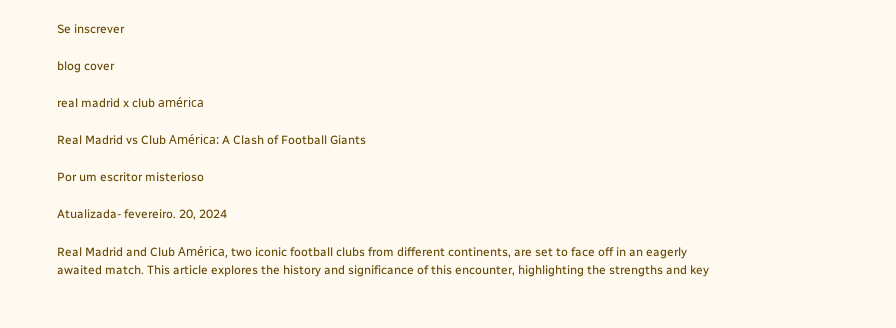Se inscrever

blog cover

real madrid x club américa

Real Madrid vs Club América: A Clash of Football Giants

Por um escritor misterioso

Atualizada- fevereiro. 20, 2024

Real Madrid and Club América, two iconic football clubs from different continents, are set to face off in an eagerly awaited match. This article explores the history and significance of this encounter, highlighting the strengths and key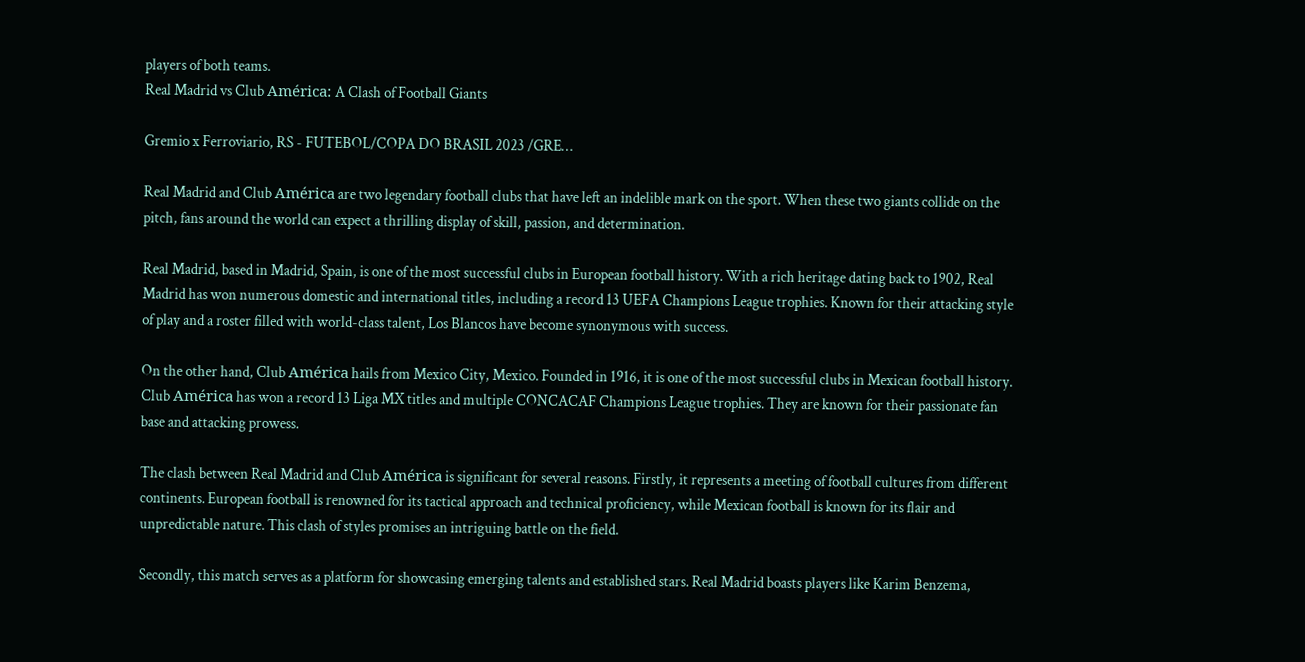players of both teams.
Real Madrid vs Club América: A Clash of Football Giants

Gremio x Ferroviario, RS - FUTEBOL/COPA DO BRASIL 2023 /GRE…

Real Madrid and Club América are two legendary football clubs that have left an indelible mark on the sport. When these two giants collide on the pitch, fans around the world can expect a thrilling display of skill, passion, and determination.

Real Madrid, based in Madrid, Spain, is one of the most successful clubs in European football history. With a rich heritage dating back to 1902, Real Madrid has won numerous domestic and international titles, including a record 13 UEFA Champions League trophies. Known for their attacking style of play and a roster filled with world-class talent, Los Blancos have become synonymous with success.

On the other hand, Club América hails from Mexico City, Mexico. Founded in 1916, it is one of the most successful clubs in Mexican football history. Club América has won a record 13 Liga MX titles and multiple CONCACAF Champions League trophies. They are known for their passionate fan base and attacking prowess.

The clash between Real Madrid and Club América is significant for several reasons. Firstly, it represents a meeting of football cultures from different continents. European football is renowned for its tactical approach and technical proficiency, while Mexican football is known for its flair and unpredictable nature. This clash of styles promises an intriguing battle on the field.

Secondly, this match serves as a platform for showcasing emerging talents and established stars. Real Madrid boasts players like Karim Benzema,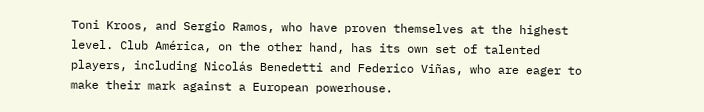Toni Kroos, and Sergio Ramos, who have proven themselves at the highest level. Club América, on the other hand, has its own set of talented players, including Nicolás Benedetti and Federico Viñas, who are eager to make their mark against a European powerhouse.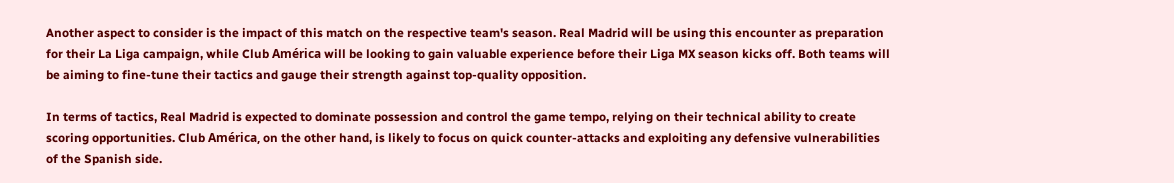Another aspect to consider is the impact of this match on the respective team's season. Real Madrid will be using this encounter as preparation for their La Liga campaign, while Club América will be looking to gain valuable experience before their Liga MX season kicks off. Both teams will be aiming to fine-tune their tactics and gauge their strength against top-quality opposition.

In terms of tactics, Real Madrid is expected to dominate possession and control the game tempo, relying on their technical ability to create scoring opportunities. Club América, on the other hand, is likely to focus on quick counter-attacks and exploiting any defensive vulnerabilities of the Spanish side.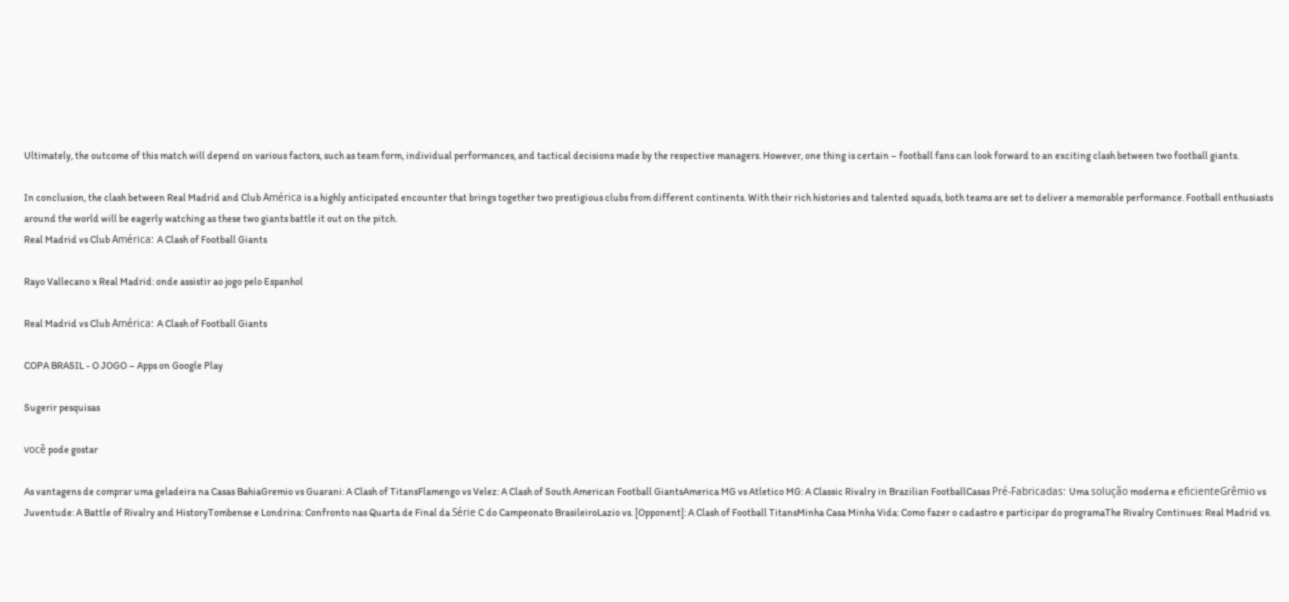Ultimately, the outcome of this match will depend on various factors, such as team form, individual performances, and tactical decisions made by the respective managers. However, one thing is certain – football fans can look forward to an exciting clash between two football giants.

In conclusion, the clash between Real Madrid and Club América is a highly anticipated encounter that brings together two prestigious clubs from different continents. With their rich histories and talented squads, both teams are set to deliver a memorable performance. Football enthusiasts around the world will be eagerly watching as these two giants battle it out on the pitch.
Real Madrid vs Club América: A Clash of Football Giants

Rayo Vallecano x Real Madrid: onde assistir ao jogo pelo Espanhol

Real Madrid vs Club América: A Clash of Football Giants

COPA BRASIL - O JOGO – Apps on Google Play

Sugerir pesquisas

você pode gostar

As vantagens de comprar uma geladeira na Casas BahiaGremio vs Guarani: A Clash of TitansFlamengo vs Velez: A Clash of South American Football GiantsAmerica MG vs Atletico MG: A Classic Rivalry in Brazilian FootballCasas Pré-Fabricadas: Uma solução moderna e eficienteGrêmio vs Juventude: A Battle of Rivalry and HistoryTombense e Londrina: Confronto nas Quarta de Final da Série C do Campeonato BrasileiroLazio vs. [Opponent]: A Clash of Football TitansMinha Casa Minha Vida: Como fazer o cadastro e participar do programaThe Rivalry Continues: Real Madrid vs.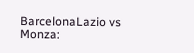BarcelonaLazio vs Monza: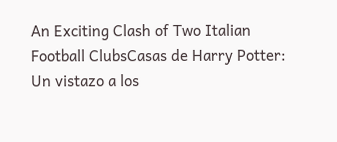An Exciting Clash of Two Italian Football ClubsCasas de Harry Potter: Un vistazo a los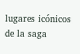lugares icónicos de la saga